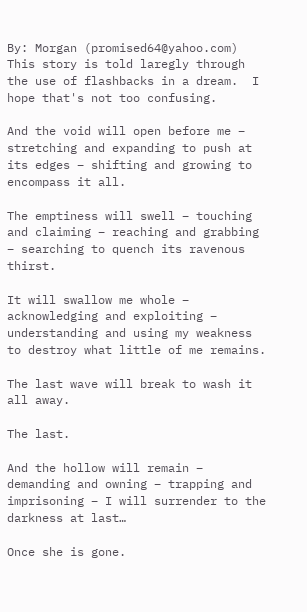By: Morgan (promised64@yahoo.com)
This story is told laregly through the use of flashbacks in a dream.  I hope that's not too confusing.

And the void will open before me – stretching and expanding to push at its edges – shifting and growing to encompass it all.

The emptiness will swell – touching and claiming – reaching and grabbing – searching to quench its ravenous thirst.

It will swallow me whole – acknowledging and exploiting – understanding and using my weakness to destroy what little of me remains.

The last wave will break to wash it all away.

The last.

And the hollow will remain – demanding and owning – trapping and imprisoning – I will surrender to the darkness at last…

Once she is gone.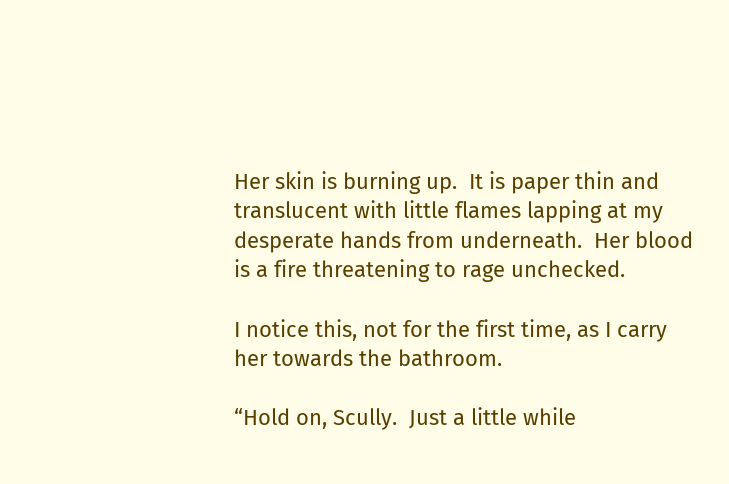Her skin is burning up.  It is paper thin and translucent with little flames lapping at my desperate hands from underneath.  Her blood is a fire threatening to rage unchecked.

I notice this, not for the first time, as I carry her towards the bathroom.

“Hold on, Scully.  Just a little while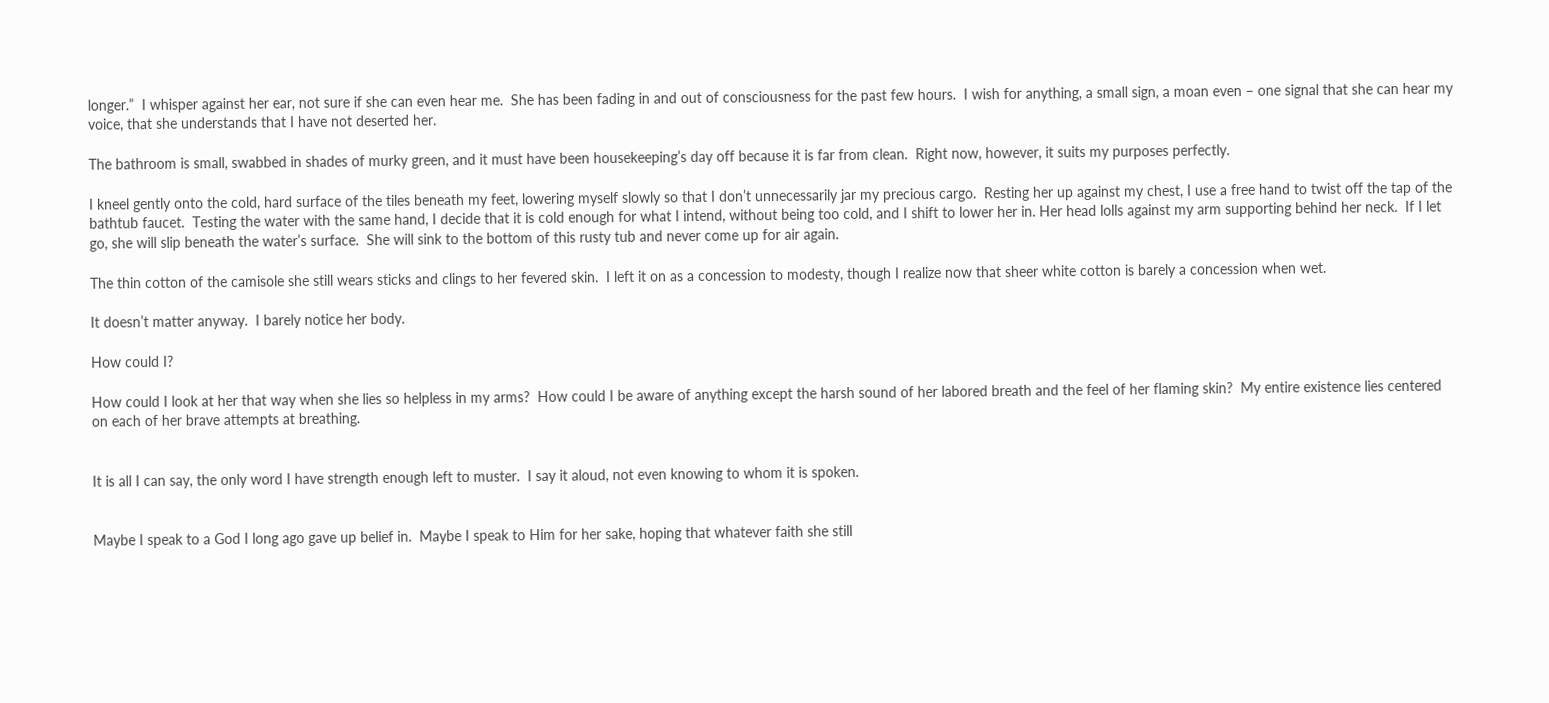longer.”  I whisper against her ear, not sure if she can even hear me.  She has been fading in and out of consciousness for the past few hours.  I wish for anything, a small sign, a moan even – one signal that she can hear my voice, that she understands that I have not deserted her.

The bathroom is small, swabbed in shades of murky green, and it must have been housekeeping’s day off because it is far from clean.  Right now, however, it suits my purposes perfectly.

I kneel gently onto the cold, hard surface of the tiles beneath my feet, lowering myself slowly so that I don’t unnecessarily jar my precious cargo.  Resting her up against my chest, I use a free hand to twist off the tap of the bathtub faucet.  Testing the water with the same hand, I decide that it is cold enough for what I intend, without being too cold, and I shift to lower her in. Her head lolls against my arm supporting behind her neck.  If I let go, she will slip beneath the water’s surface.  She will sink to the bottom of this rusty tub and never come up for air again.

The thin cotton of the camisole she still wears sticks and clings to her fevered skin.  I left it on as a concession to modesty, though I realize now that sheer white cotton is barely a concession when wet.

It doesn’t matter anyway.  I barely notice her body.

How could I?

How could I look at her that way when she lies so helpless in my arms?  How could I be aware of anything except the harsh sound of her labored breath and the feel of her flaming skin?  My entire existence lies centered on each of her brave attempts at breathing.


It is all I can say, the only word I have strength enough left to muster.  I say it aloud, not even knowing to whom it is spoken.


Maybe I speak to a God I long ago gave up belief in.  Maybe I speak to Him for her sake, hoping that whatever faith she still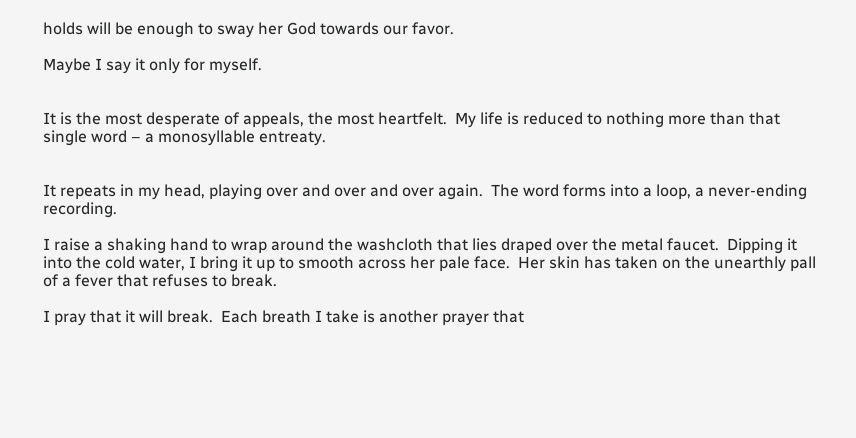holds will be enough to sway her God towards our favor.

Maybe I say it only for myself.


It is the most desperate of appeals, the most heartfelt.  My life is reduced to nothing more than that single word – a monosyllable entreaty.


It repeats in my head, playing over and over and over again.  The word forms into a loop, a never-ending recording.

I raise a shaking hand to wrap around the washcloth that lies draped over the metal faucet.  Dipping it into the cold water, I bring it up to smooth across her pale face.  Her skin has taken on the unearthly pall of a fever that refuses to break.

I pray that it will break.  Each breath I take is another prayer that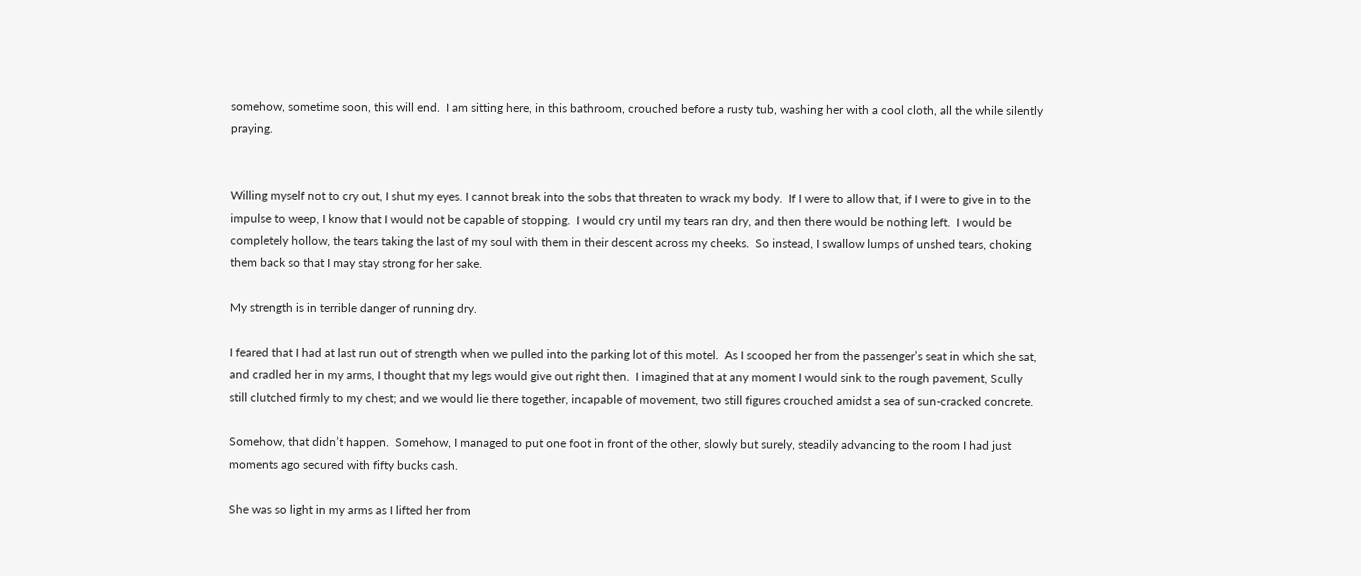somehow, sometime soon, this will end.  I am sitting here, in this bathroom, crouched before a rusty tub, washing her with a cool cloth, all the while silently praying.


Willing myself not to cry out, I shut my eyes. I cannot break into the sobs that threaten to wrack my body.  If I were to allow that, if I were to give in to the impulse to weep, I know that I would not be capable of stopping.  I would cry until my tears ran dry, and then there would be nothing left.  I would be completely hollow, the tears taking the last of my soul with them in their descent across my cheeks.  So instead, I swallow lumps of unshed tears, choking them back so that I may stay strong for her sake.

My strength is in terrible danger of running dry.

I feared that I had at last run out of strength when we pulled into the parking lot of this motel.  As I scooped her from the passenger’s seat in which she sat, and cradled her in my arms, I thought that my legs would give out right then.  I imagined that at any moment I would sink to the rough pavement, Scully still clutched firmly to my chest; and we would lie there together, incapable of movement, two still figures crouched amidst a sea of sun-cracked concrete.

Somehow, that didn’t happen.  Somehow, I managed to put one foot in front of the other, slowly but surely, steadily advancing to the room I had just moments ago secured with fifty bucks cash.

She was so light in my arms as I lifted her from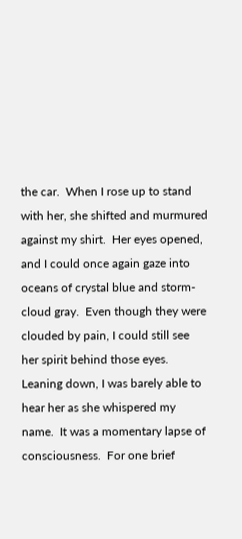the car.  When I rose up to stand with her, she shifted and murmured against my shirt.  Her eyes opened, and I could once again gaze into oceans of crystal blue and storm-cloud gray.  Even though they were clouded by pain, I could still see her spirit behind those eyes.  Leaning down, I was barely able to hear her as she whispered my name.  It was a momentary lapse of consciousness.  For one brief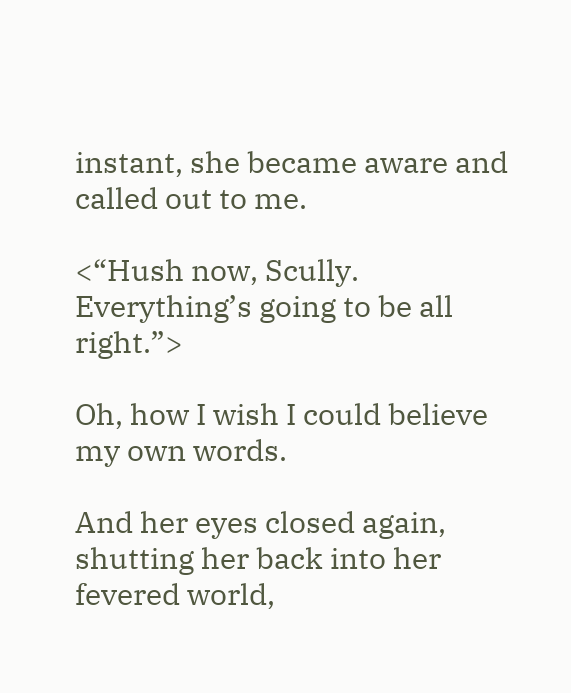instant, she became aware and called out to me.

<“Hush now, Scully.  Everything’s going to be all right.”>

Oh, how I wish I could believe my own words.

And her eyes closed again, shutting her back into her fevered world,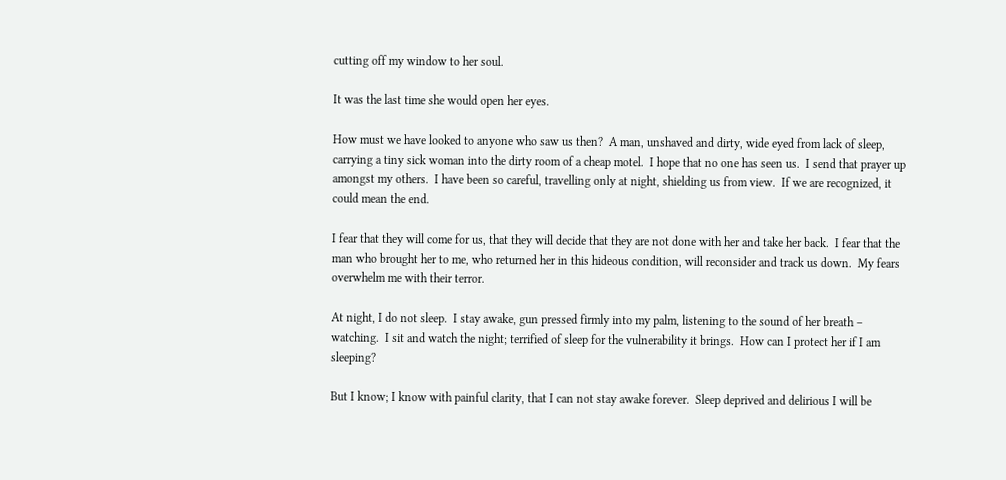cutting off my window to her soul.

It was the last time she would open her eyes.

How must we have looked to anyone who saw us then?  A man, unshaved and dirty, wide eyed from lack of sleep, carrying a tiny sick woman into the dirty room of a cheap motel.  I hope that no one has seen us.  I send that prayer up amongst my others.  I have been so careful, travelling only at night, shielding us from view.  If we are recognized, it could mean the end.

I fear that they will come for us, that they will decide that they are not done with her and take her back.  I fear that the man who brought her to me, who returned her in this hideous condition, will reconsider and track us down.  My fears overwhelm me with their terror.

At night, I do not sleep.  I stay awake, gun pressed firmly into my palm, listening to the sound of her breath – watching.  I sit and watch the night; terrified of sleep for the vulnerability it brings.  How can I protect her if I am sleeping?

But I know; I know with painful clarity, that I can not stay awake forever.  Sleep deprived and delirious I will be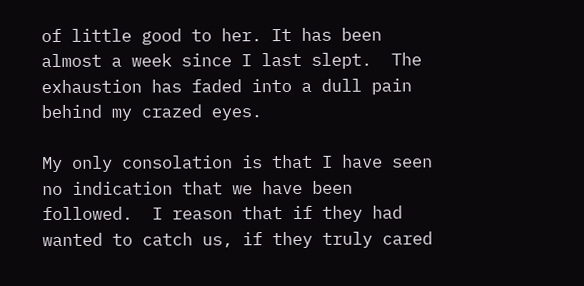of little good to her. It has been almost a week since I last slept.  The exhaustion has faded into a dull pain behind my crazed eyes.

My only consolation is that I have seen no indication that we have been followed.  I reason that if they had wanted to catch us, if they truly cared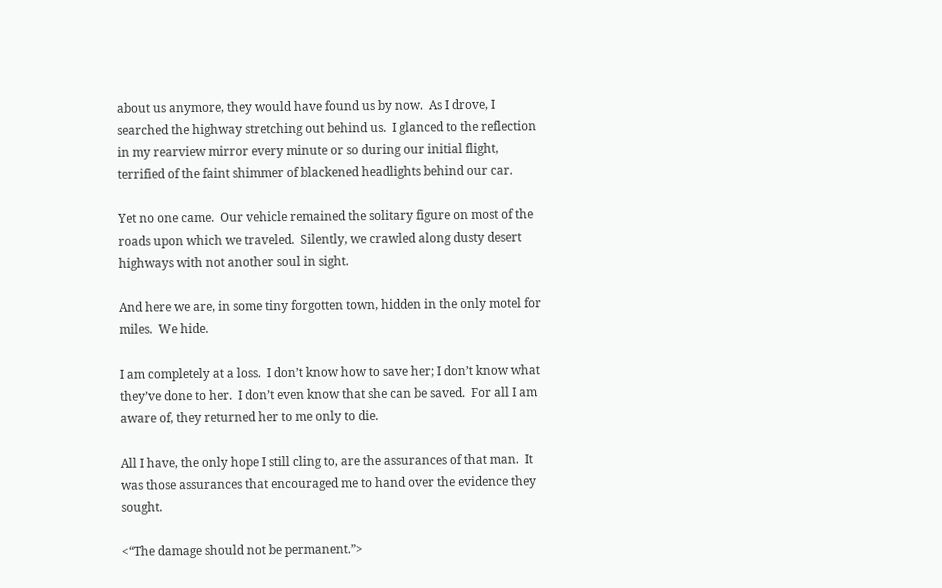about us anymore, they would have found us by now.  As I drove, I searched the highway stretching out behind us.  I glanced to the reflection in my rearview mirror every minute or so during our initial flight, terrified of the faint shimmer of blackened headlights behind our car.

Yet no one came.  Our vehicle remained the solitary figure on most of the roads upon which we traveled.  Silently, we crawled along dusty desert highways with not another soul in sight.

And here we are, in some tiny forgotten town, hidden in the only motel for miles.  We hide.

I am completely at a loss.  I don’t know how to save her; I don’t know what they’ve done to her.  I don’t even know that she can be saved.  For all I am aware of, they returned her to me only to die.

All I have, the only hope I still cling to, are the assurances of that man.  It was those assurances that encouraged me to hand over the evidence they sought.

<“The damage should not be permanent.”>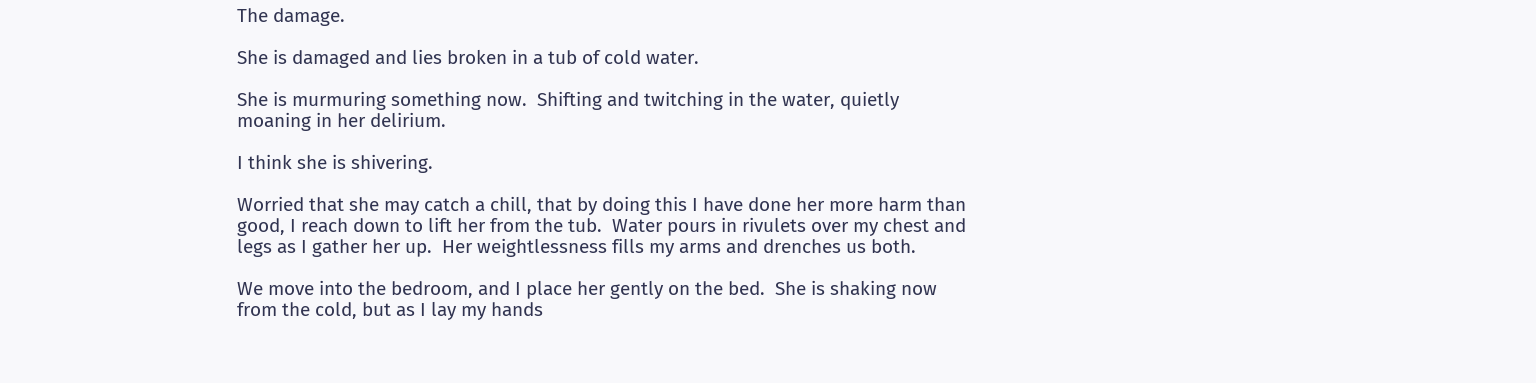The damage.

She is damaged and lies broken in a tub of cold water.

She is murmuring something now.  Shifting and twitching in the water, quietly moaning in her delirium.

I think she is shivering.

Worried that she may catch a chill, that by doing this I have done her more harm than good, I reach down to lift her from the tub.  Water pours in rivulets over my chest and legs as I gather her up.  Her weightlessness fills my arms and drenches us both.

We move into the bedroom, and I place her gently on the bed.  She is shaking now from the cold, but as I lay my hands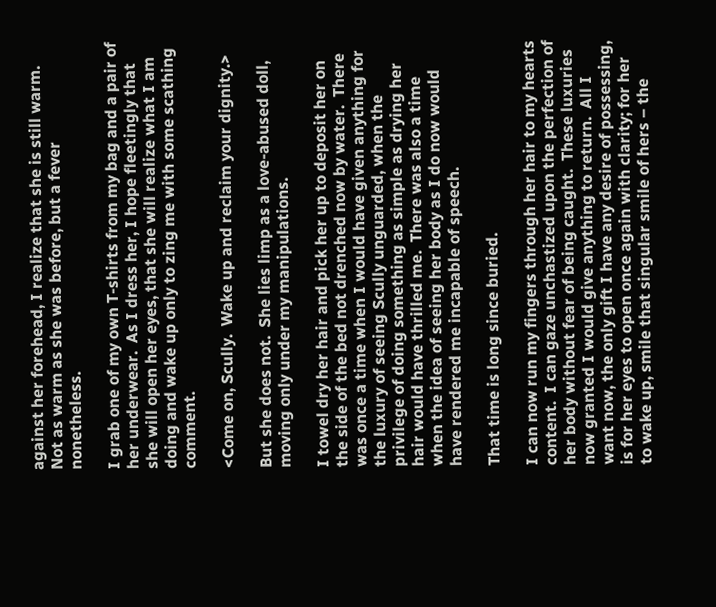against her forehead, I realize that she is still warm.  Not as warm as she was before, but a fever nonetheless.

I grab one of my own T-shirts from my bag and a pair of her underwear.  As I dress her, I hope fleetingly that she will open her eyes, that she will realize what I am doing and wake up only to zing me with some scathing comment.

<Come on, Scully.  Wake up and reclaim your dignity.>

But she does not.  She lies limp as a love-abused doll, moving only under my manipulations.

I towel dry her hair and pick her up to deposit her on the side of the bed not drenched now by water.  There was once a time when I would have given anything for the luxury of seeing Scully unguarded, when the privilege of doing something as simple as drying her hair would have thrilled me.  There was also a time when the idea of seeing her body as I do now would have rendered me incapable of speech.

That time is long since buried.

I can now run my fingers through her hair to my hearts content.  I can gaze unchastized upon the perfection of her body without fear of being caught.  These luxuries now granted I would give anything to return.  All I want now, the only gift I have any desire of possessing, is for her eyes to open once again with clarity; for her to wake up, smile that singular smile of hers – the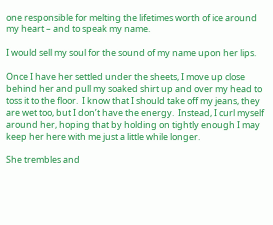one responsible for melting the lifetimes worth of ice around my heart – and to speak my name.

I would sell my soul for the sound of my name upon her lips.

Once I have her settled under the sheets, I move up close behind her and pull my soaked shirt up and over my head to toss it to the floor.  I know that I should take off my jeans, they are wet too, but I don’t have the energy.  Instead, I curl myself around her, hoping that by holding on tightly enough I may keep her here with me just a little while longer.

She trembles and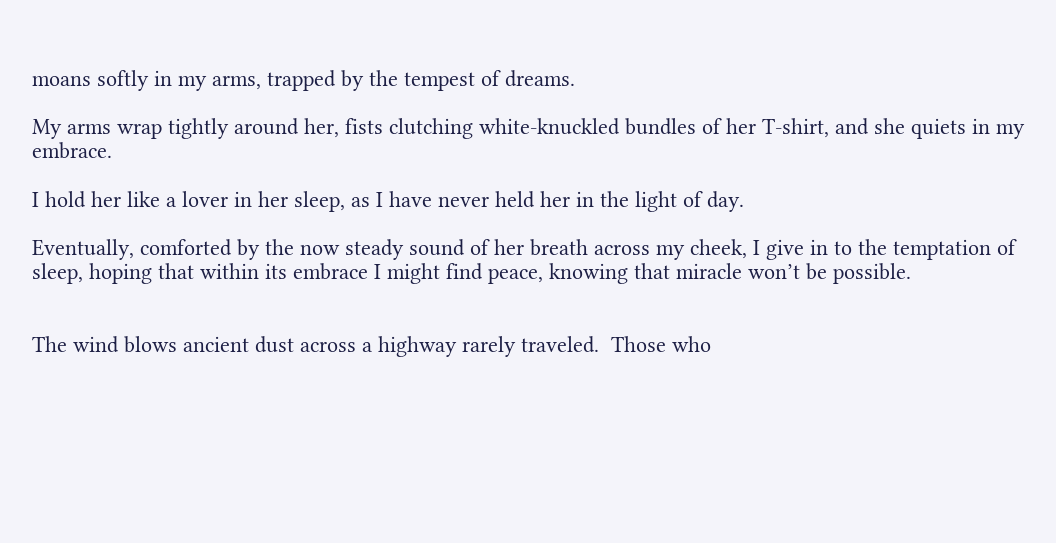moans softly in my arms, trapped by the tempest of dreams.

My arms wrap tightly around her, fists clutching white-knuckled bundles of her T-shirt, and she quiets in my embrace.

I hold her like a lover in her sleep, as I have never held her in the light of day.

Eventually, comforted by the now steady sound of her breath across my cheek, I give in to the temptation of sleep, hoping that within its embrace I might find peace, knowing that miracle won’t be possible.


The wind blows ancient dust across a highway rarely traveled.  Those who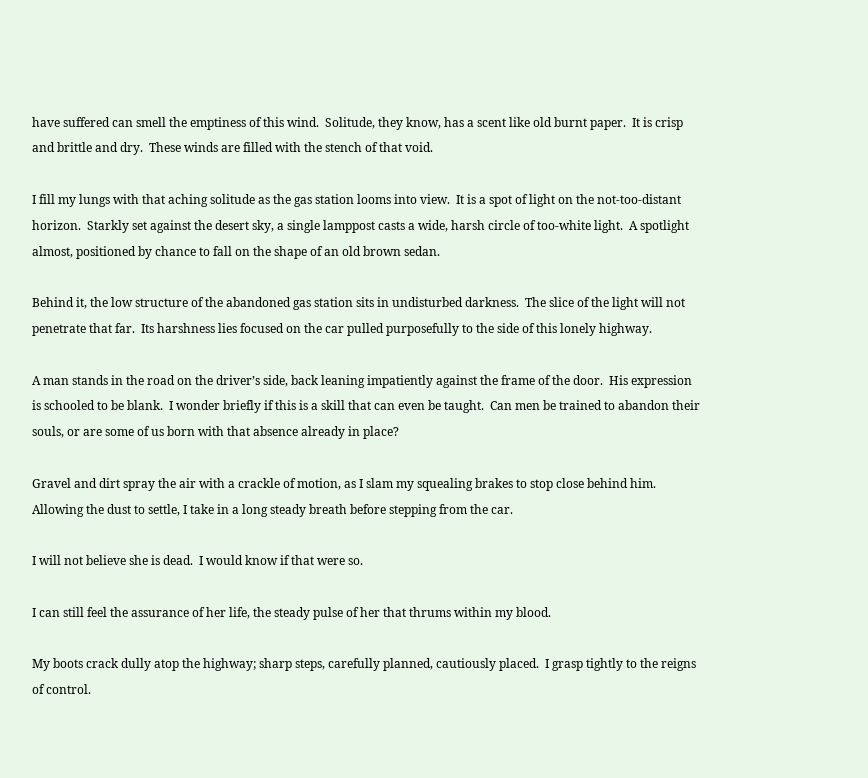have suffered can smell the emptiness of this wind.  Solitude, they know, has a scent like old burnt paper.  It is crisp and brittle and dry.  These winds are filled with the stench of that void.

I fill my lungs with that aching solitude as the gas station looms into view.  It is a spot of light on the not-too-distant horizon.  Starkly set against the desert sky, a single lamppost casts a wide, harsh circle of too-white light.  A spotlight almost, positioned by chance to fall on the shape of an old brown sedan.

Behind it, the low structure of the abandoned gas station sits in undisturbed darkness.  The slice of the light will not penetrate that far.  Its harshness lies focused on the car pulled purposefully to the side of this lonely highway.

A man stands in the road on the driver’s side, back leaning impatiently against the frame of the door.  His expression is schooled to be blank.  I wonder briefly if this is a skill that can even be taught.  Can men be trained to abandon their souls, or are some of us born with that absence already in place?

Gravel and dirt spray the air with a crackle of motion, as I slam my squealing brakes to stop close behind him.  Allowing the dust to settle, I take in a long steady breath before stepping from the car.

I will not believe she is dead.  I would know if that were so.

I can still feel the assurance of her life, the steady pulse of her that thrums within my blood.

My boots crack dully atop the highway; sharp steps, carefully planned, cautiously placed.  I grasp tightly to the reigns of control.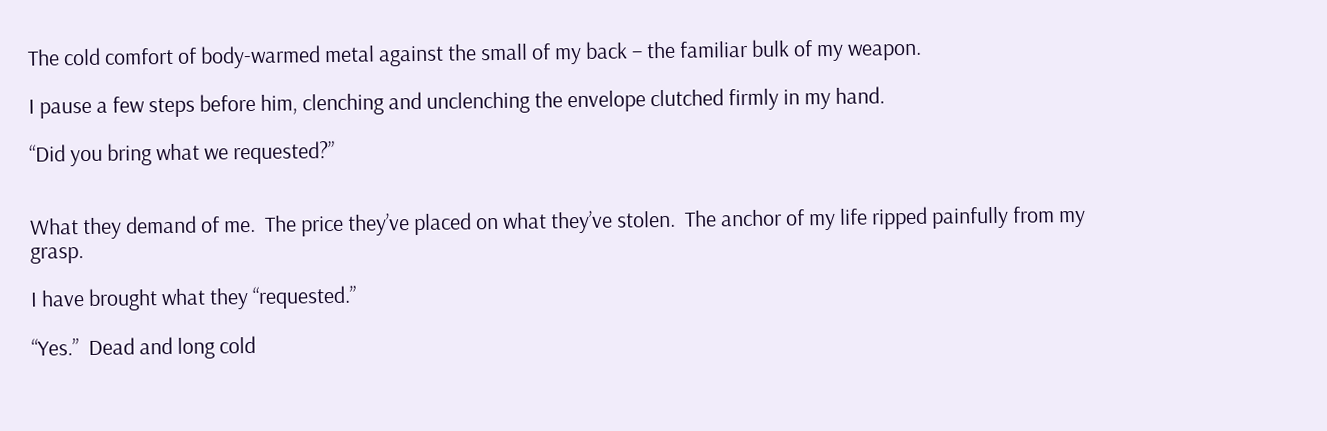The cold comfort of body-warmed metal against the small of my back – the familiar bulk of my weapon.

I pause a few steps before him, clenching and unclenching the envelope clutched firmly in my hand.

“Did you bring what we requested?”


What they demand of me.  The price they’ve placed on what they’ve stolen.  The anchor of my life ripped painfully from my grasp.

I have brought what they “requested.”

“Yes.”  Dead and long cold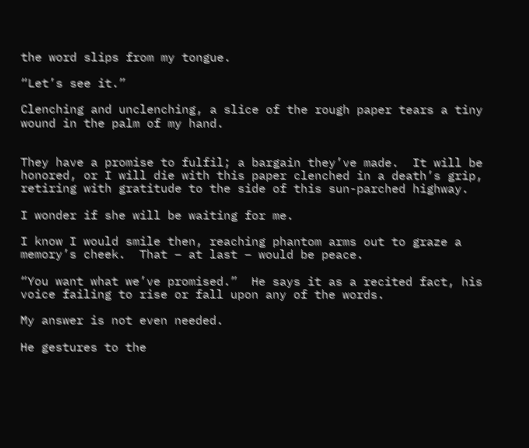the word slips from my tongue.

“Let’s see it.”

Clenching and unclenching, a slice of the rough paper tears a tiny wound in the palm of my hand.


They have a promise to fulfil; a bargain they’ve made.  It will be honored, or I will die with this paper clenched in a death’s grip, retiring with gratitude to the side of this sun-parched highway.

I wonder if she will be waiting for me.

I know I would smile then, reaching phantom arms out to graze a memory’s cheek.  That – at last – would be peace.

“You want what we’ve promised.”  He says it as a recited fact, his voice failing to rise or fall upon any of the words.

My answer is not even needed.

He gestures to the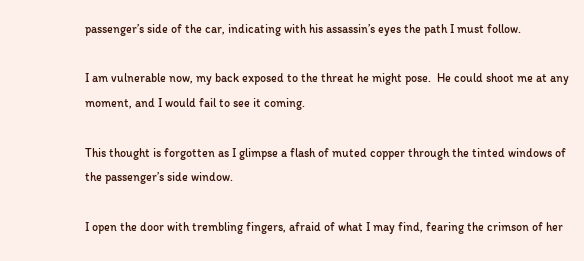passenger’s side of the car, indicating with his assassin’s eyes the path I must follow.

I am vulnerable now, my back exposed to the threat he might pose.  He could shoot me at any moment, and I would fail to see it coming.

This thought is forgotten as I glimpse a flash of muted copper through the tinted windows of the passenger’s side window.

I open the door with trembling fingers, afraid of what I may find, fearing the crimson of her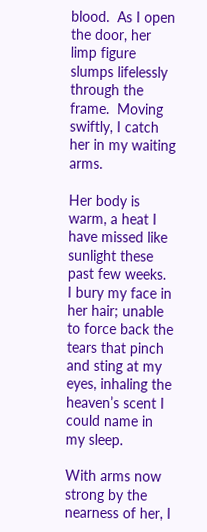blood.  As I open the door, her limp figure slumps lifelessly through the frame.  Moving swiftly, I catch her in my waiting arms.

Her body is warm, a heat I have missed like sunlight these past few weeks.  I bury my face in her hair; unable to force back the tears that pinch and sting at my eyes, inhaling the heaven’s scent I could name in my sleep.

With arms now strong by the nearness of her, I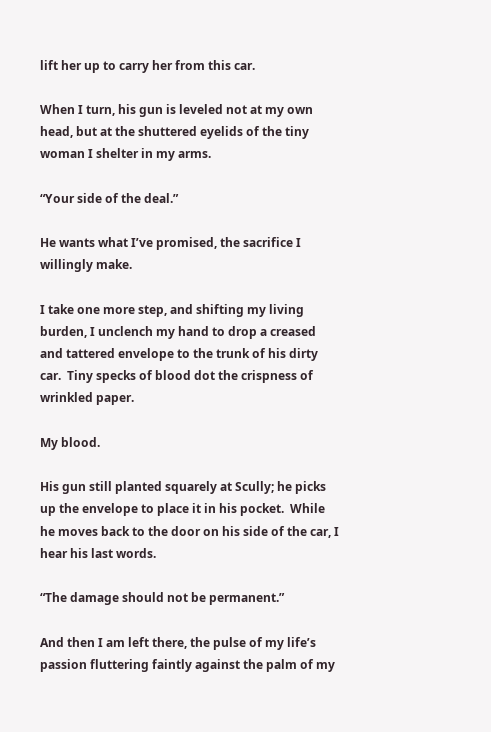lift her up to carry her from this car.

When I turn, his gun is leveled not at my own head, but at the shuttered eyelids of the tiny woman I shelter in my arms.

“Your side of the deal.”

He wants what I’ve promised, the sacrifice I willingly make.

I take one more step, and shifting my living burden, I unclench my hand to drop a creased and tattered envelope to the trunk of his dirty car.  Tiny specks of blood dot the crispness of wrinkled paper.

My blood.

His gun still planted squarely at Scully; he picks up the envelope to place it in his pocket.  While he moves back to the door on his side of the car, I hear his last words.

“The damage should not be permanent.”

And then I am left there, the pulse of my life’s passion fluttering faintly against the palm of my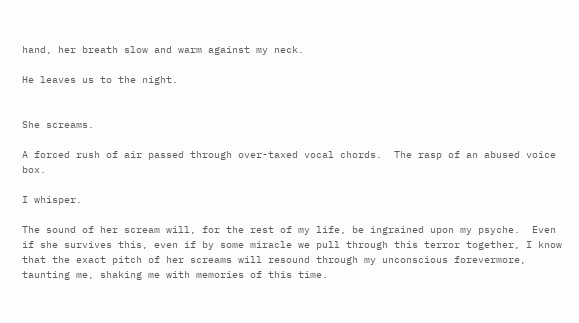hand, her breath slow and warm against my neck.

He leaves us to the night.


She screams.

A forced rush of air passed through over-taxed vocal chords.  The rasp of an abused voice box.

I whisper.

The sound of her scream will, for the rest of my life, be ingrained upon my psyche.  Even if she survives this, even if by some miracle we pull through this terror together, I know that the exact pitch of her screams will resound through my unconscious forevermore, taunting me, shaking me with memories of this time.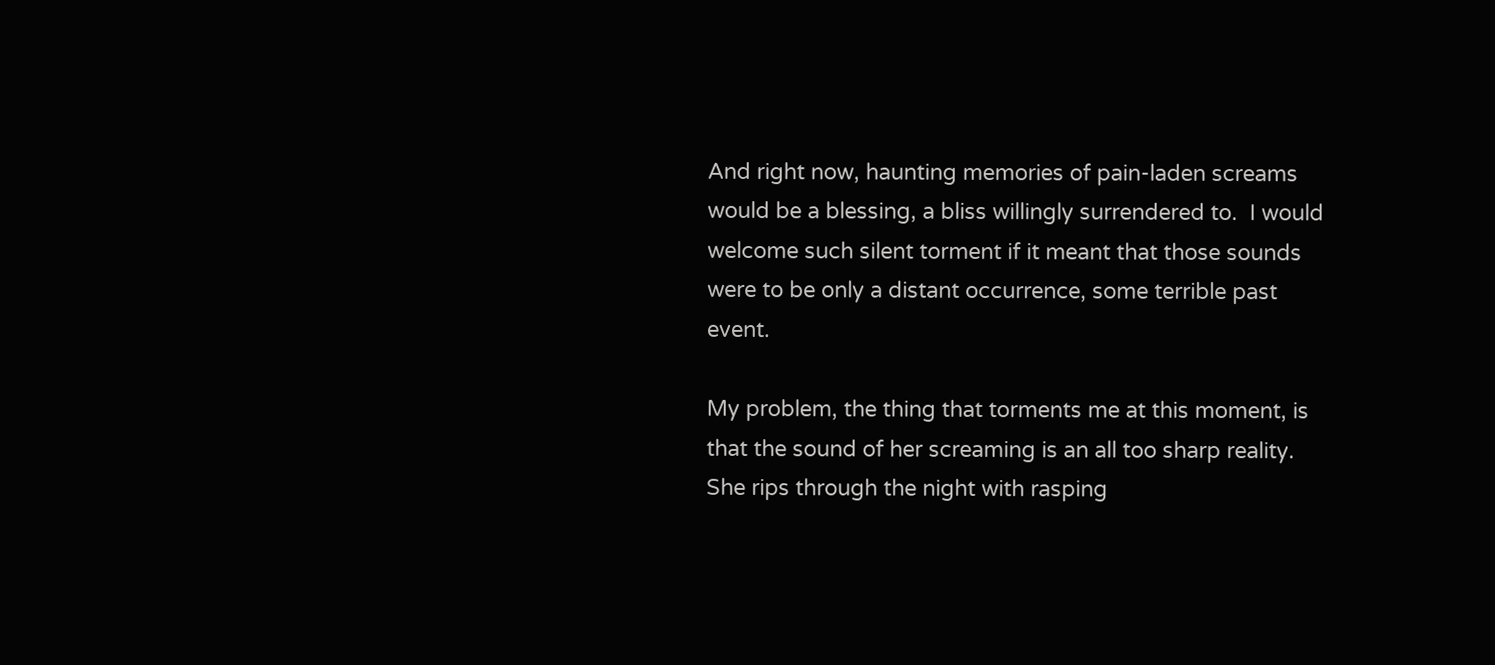And right now, haunting memories of pain-laden screams would be a blessing, a bliss willingly surrendered to.  I would welcome such silent torment if it meant that those sounds were to be only a distant occurrence, some terrible past event.

My problem, the thing that torments me at this moment, is that the sound of her screaming is an all too sharp reality.  She rips through the night with rasping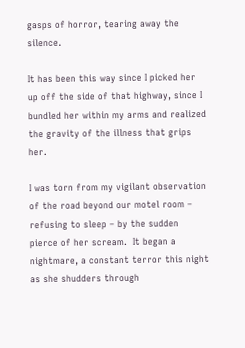gasps of horror, tearing away the silence.

It has been this way since I picked her up off the side of that highway, since I bundled her within my arms and realized the gravity of the illness that grips her.

I was torn from my vigilant observation of the road beyond our motel room – refusing to sleep – by the sudden pierce of her scream.  It began a nightmare, a constant terror this night as she shudders through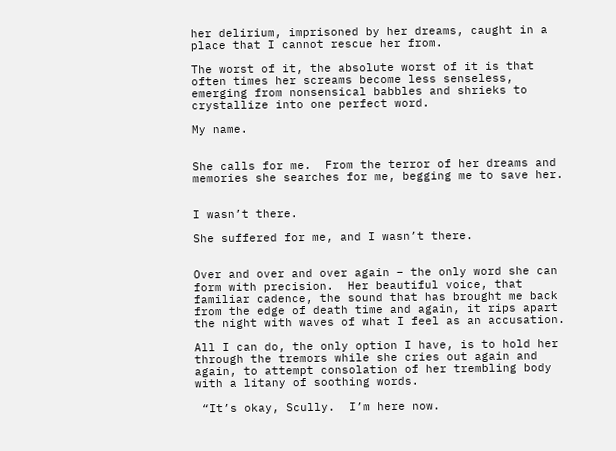her delirium, imprisoned by her dreams, caught in a place that I cannot rescue her from.

The worst of it, the absolute worst of it is that often times her screams become less senseless, emerging from nonsensical babbles and shrieks to crystallize into one perfect word.

My name.


She calls for me.  From the terror of her dreams and memories she searches for me, begging me to save her.


I wasn’t there.

She suffered for me, and I wasn’t there.


Over and over and over again – the only word she can form with precision.  Her beautiful voice, that familiar cadence, the sound that has brought me back from the edge of death time and again, it rips apart the night with waves of what I feel as an accusation.

All I can do, the only option I have, is to hold her through the tremors while she cries out again and again, to attempt consolation of her trembling body with a litany of soothing words.

 “It’s okay, Scully.  I’m here now.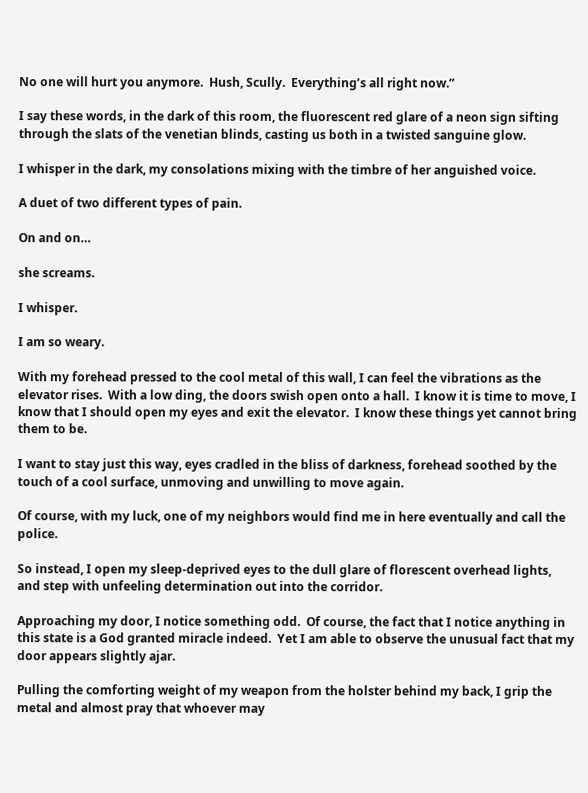No one will hurt you anymore.  Hush, Scully.  Everything’s all right now.”

I say these words, in the dark of this room, the fluorescent red glare of a neon sign sifting through the slats of the venetian blinds, casting us both in a twisted sanguine glow.

I whisper in the dark, my consolations mixing with the timbre of her anguished voice.

A duet of two different types of pain.

On and on…

she screams.

I whisper.

I am so weary.

With my forehead pressed to the cool metal of this wall, I can feel the vibrations as the elevator rises.  With a low ding, the doors swish open onto a hall.  I know it is time to move, I know that I should open my eyes and exit the elevator.  I know these things yet cannot bring them to be.

I want to stay just this way, eyes cradled in the bliss of darkness, forehead soothed by the touch of a cool surface, unmoving and unwilling to move again.

Of course, with my luck, one of my neighbors would find me in here eventually and call the police.

So instead, I open my sleep-deprived eyes to the dull glare of florescent overhead lights, and step with unfeeling determination out into the corridor.

Approaching my door, I notice something odd.  Of course, the fact that I notice anything in this state is a God granted miracle indeed.  Yet I am able to observe the unusual fact that my door appears slightly ajar.

Pulling the comforting weight of my weapon from the holster behind my back, I grip the metal and almost pray that whoever may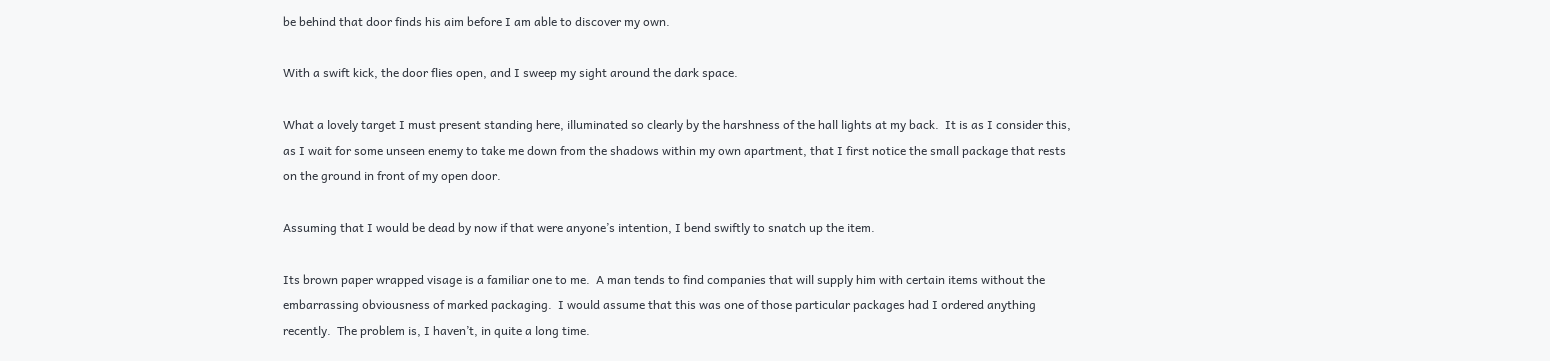be behind that door finds his aim before I am able to discover my own.

With a swift kick, the door flies open, and I sweep my sight around the dark space.

What a lovely target I must present standing here, illuminated so clearly by the harshness of the hall lights at my back.  It is as I consider this, as I wait for some unseen enemy to take me down from the shadows within my own apartment, that I first notice the small package that rests on the ground in front of my open door.

Assuming that I would be dead by now if that were anyone’s intention, I bend swiftly to snatch up the item.

Its brown paper wrapped visage is a familiar one to me.  A man tends to find companies that will supply him with certain items without the embarrassing obviousness of marked packaging.  I would assume that this was one of those particular packages had I ordered anything recently.  The problem is, I haven’t, in quite a long time.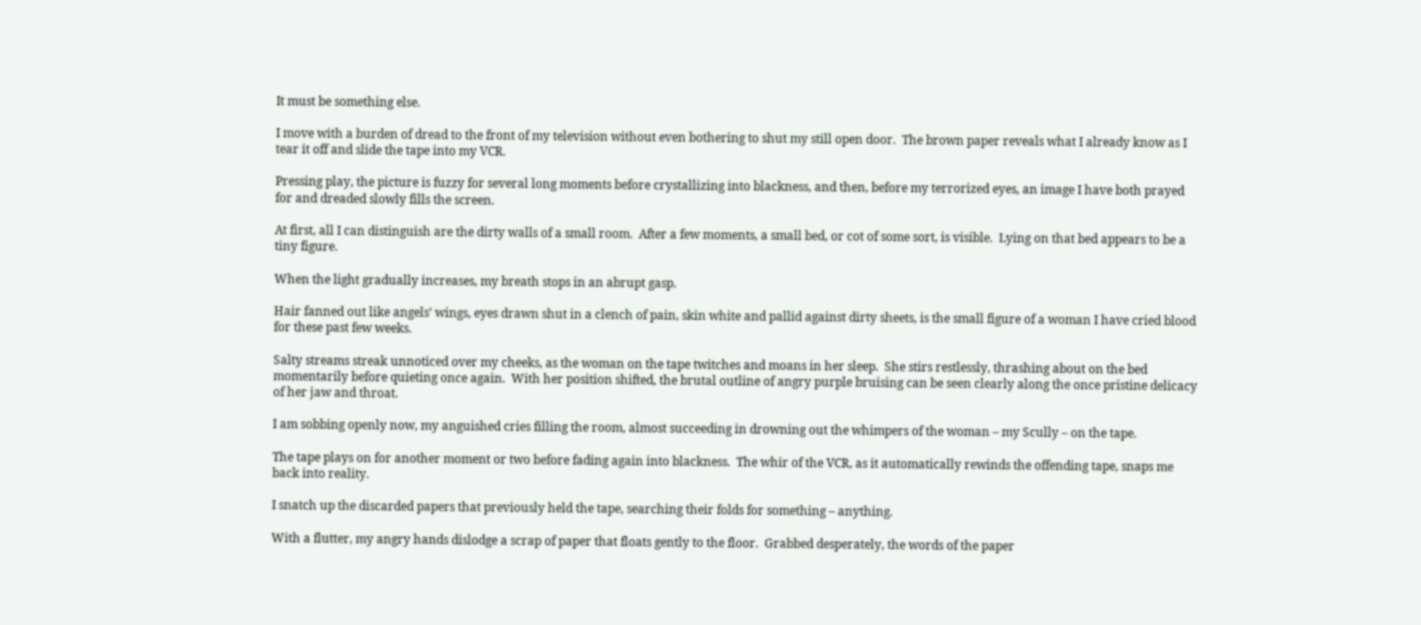It must be something else.

I move with a burden of dread to the front of my television without even bothering to shut my still open door.  The brown paper reveals what I already know as I tear it off and slide the tape into my VCR.

Pressing play, the picture is fuzzy for several long moments before crystallizing into blackness, and then, before my terrorized eyes, an image I have both prayed for and dreaded slowly fills the screen.

At first, all I can distinguish are the dirty walls of a small room.  After a few moments, a small bed, or cot of some sort, is visible.  Lying on that bed appears to be a tiny figure.

When the light gradually increases, my breath stops in an abrupt gasp.

Hair fanned out like angels’ wings, eyes drawn shut in a clench of pain, skin white and pallid against dirty sheets, is the small figure of a woman I have cried blood for these past few weeks.

Salty streams streak unnoticed over my cheeks, as the woman on the tape twitches and moans in her sleep.  She stirs restlessly, thrashing about on the bed momentarily before quieting once again.  With her position shifted, the brutal outline of angry purple bruising can be seen clearly along the once pristine delicacy of her jaw and throat.

I am sobbing openly now, my anguished cries filling the room, almost succeeding in drowning out the whimpers of the woman – my Scully – on the tape.

The tape plays on for another moment or two before fading again into blackness.  The whir of the VCR, as it automatically rewinds the offending tape, snaps me back into reality.

I snatch up the discarded papers that previously held the tape, searching their folds for something – anything.

With a flutter, my angry hands dislodge a scrap of paper that floats gently to the floor.  Grabbed desperately, the words of the paper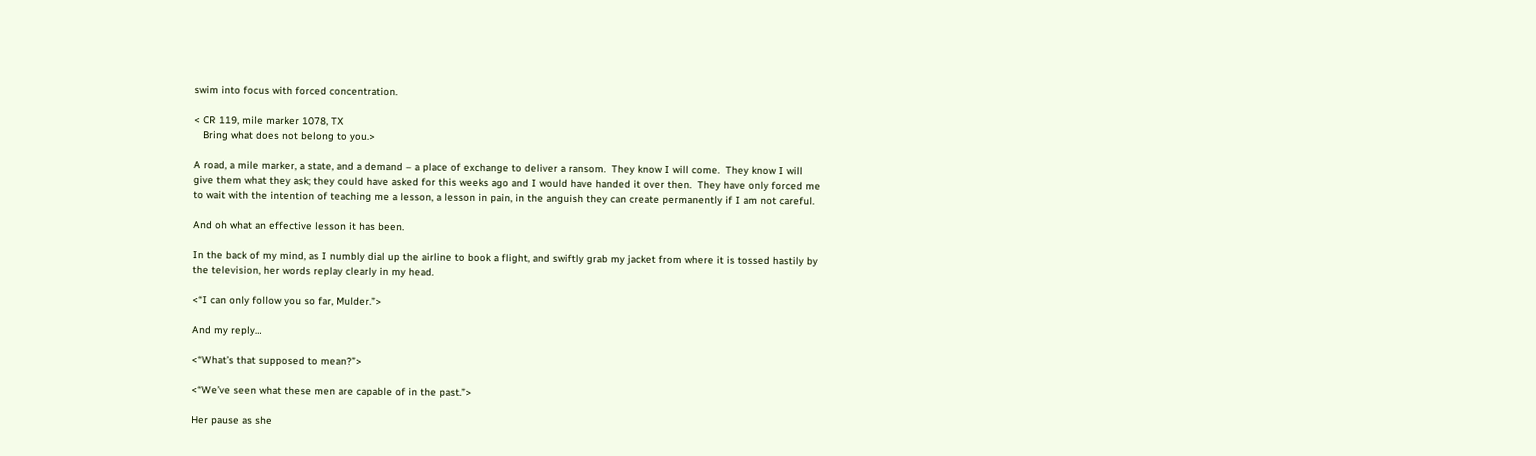swim into focus with forced concentration.

< CR 119, mile marker 1078, TX
   Bring what does not belong to you.>

A road, a mile marker, a state, and a demand – a place of exchange to deliver a ransom.  They know I will come.  They know I will give them what they ask; they could have asked for this weeks ago and I would have handed it over then.  They have only forced me to wait with the intention of teaching me a lesson, a lesson in pain, in the anguish they can create permanently if I am not careful.

And oh what an effective lesson it has been.

In the back of my mind, as I numbly dial up the airline to book a flight, and swiftly grab my jacket from where it is tossed hastily by the television, her words replay clearly in my head.

<“I can only follow you so far, Mulder.”>

And my reply…

<“What’s that supposed to mean?”>

<“We’ve seen what these men are capable of in the past.”>

Her pause as she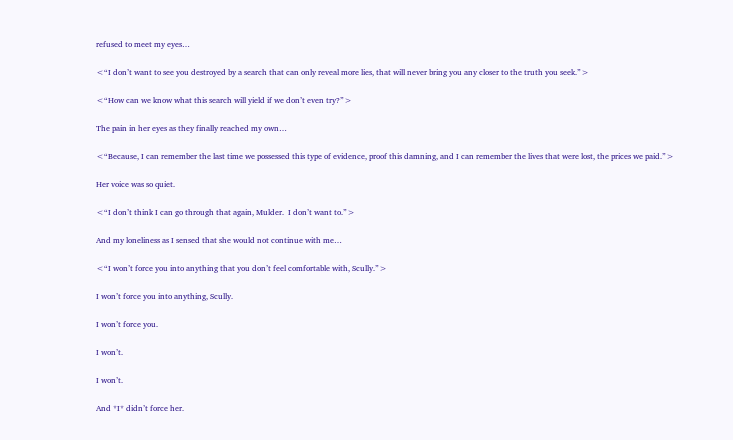refused to meet my eyes…

<“I don’t want to see you destroyed by a search that can only reveal more lies, that will never bring you any closer to the truth you seek.”>

<“How can we know what this search will yield if we don’t even try?”>

The pain in her eyes as they finally reached my own…

<“Because, I can remember the last time we possessed this type of evidence, proof this damning, and I can remember the lives that were lost, the prices we paid.”>

Her voice was so quiet.

<“I don’t think I can go through that again, Mulder.  I don’t want to.”>

And my loneliness as I sensed that she would not continue with me…

<“I won’t force you into anything that you don’t feel comfortable with, Scully.”>

I won’t force you into anything, Scully.

I won’t force you.

I won’t.

I won’t.

And *I* didn’t force her.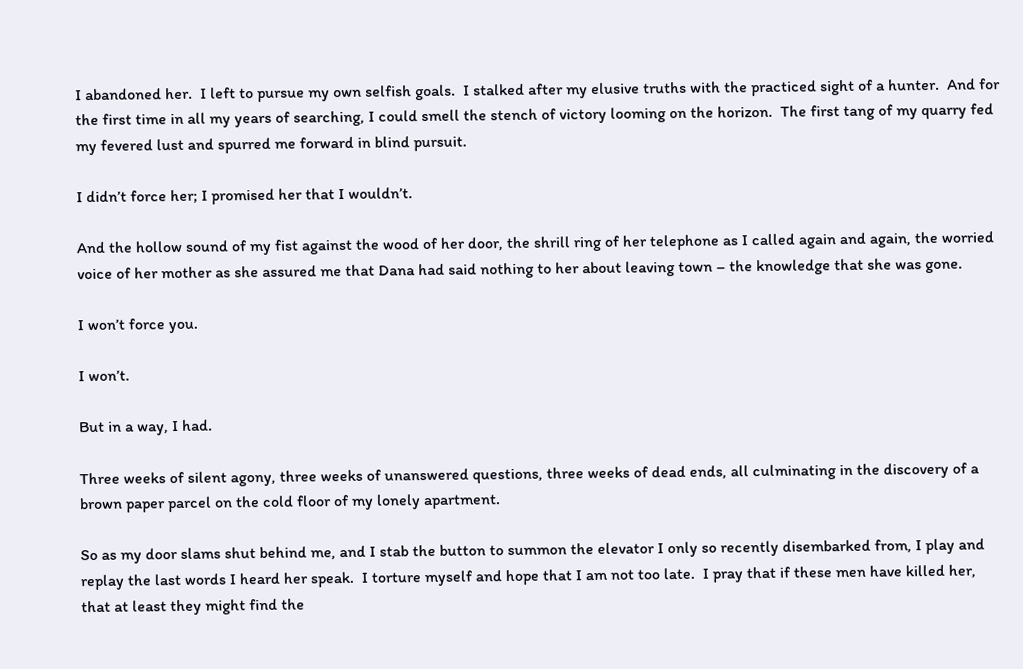I abandoned her.  I left to pursue my own selfish goals.  I stalked after my elusive truths with the practiced sight of a hunter.  And for the first time in all my years of searching, I could smell the stench of victory looming on the horizon.  The first tang of my quarry fed my fevered lust and spurred me forward in blind pursuit.

I didn’t force her; I promised her that I wouldn’t.

And the hollow sound of my fist against the wood of her door, the shrill ring of her telephone as I called again and again, the worried voice of her mother as she assured me that Dana had said nothing to her about leaving town – the knowledge that she was gone.

I won’t force you.

I won’t.

But in a way, I had.

Three weeks of silent agony, three weeks of unanswered questions, three weeks of dead ends, all culminating in the discovery of a brown paper parcel on the cold floor of my lonely apartment.

So as my door slams shut behind me, and I stab the button to summon the elevator I only so recently disembarked from, I play and replay the last words I heard her speak.  I torture myself and hope that I am not too late.  I pray that if these men have killed her, that at least they might find the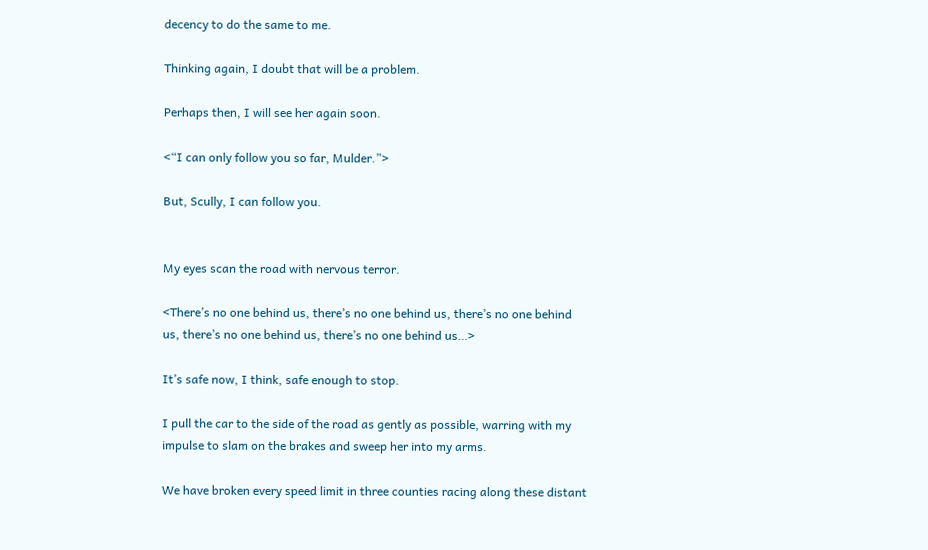decency to do the same to me.

Thinking again, I doubt that will be a problem.

Perhaps then, I will see her again soon.

<“I can only follow you so far, Mulder.”>

But, Scully, I can follow you.


My eyes scan the road with nervous terror.

<There’s no one behind us, there’s no one behind us, there’s no one behind us, there’s no one behind us, there’s no one behind us…>

It’s safe now, I think, safe enough to stop.

I pull the car to the side of the road as gently as possible, warring with my impulse to slam on the brakes and sweep her into my arms.

We have broken every speed limit in three counties racing along these distant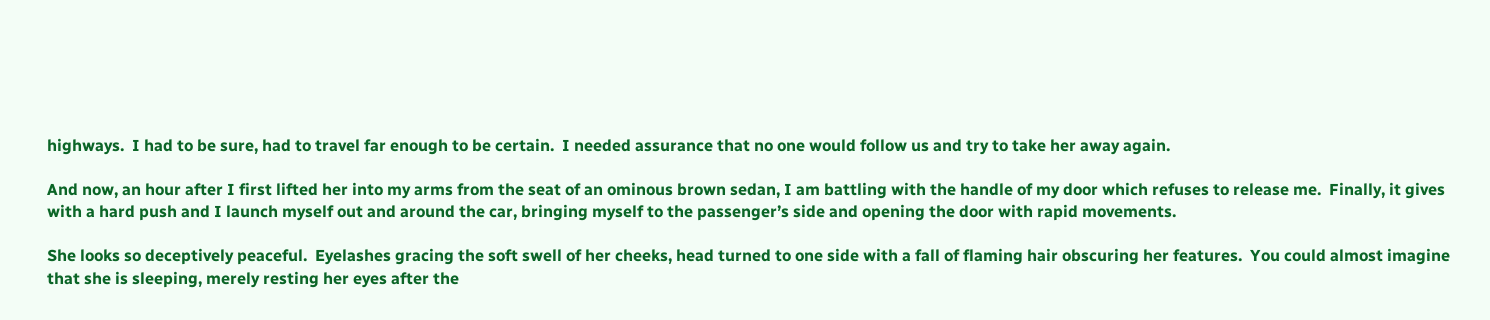highways.  I had to be sure, had to travel far enough to be certain.  I needed assurance that no one would follow us and try to take her away again.

And now, an hour after I first lifted her into my arms from the seat of an ominous brown sedan, I am battling with the handle of my door which refuses to release me.  Finally, it gives with a hard push and I launch myself out and around the car, bringing myself to the passenger’s side and opening the door with rapid movements.

She looks so deceptively peaceful.  Eyelashes gracing the soft swell of her cheeks, head turned to one side with a fall of flaming hair obscuring her features.  You could almost imagine that she is sleeping, merely resting her eyes after the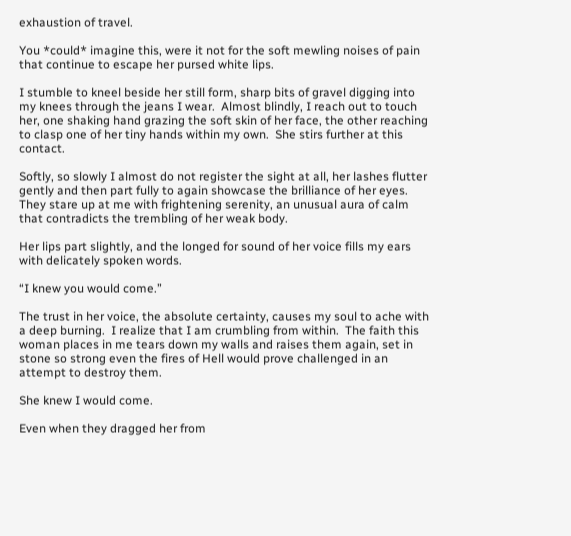exhaustion of travel.

You *could* imagine this, were it not for the soft mewling noises of pain that continue to escape her pursed white lips.

I stumble to kneel beside her still form, sharp bits of gravel digging into my knees through the jeans I wear.  Almost blindly, I reach out to touch her, one shaking hand grazing the soft skin of her face, the other reaching to clasp one of her tiny hands within my own.  She stirs further at this contact.

Softly, so slowly I almost do not register the sight at all, her lashes flutter gently and then part fully to again showcase the brilliance of her eyes.  They stare up at me with frightening serenity, an unusual aura of calm that contradicts the trembling of her weak body.

Her lips part slightly, and the longed for sound of her voice fills my ears with delicately spoken words.

“I knew you would come.”

The trust in her voice, the absolute certainty, causes my soul to ache with a deep burning.  I realize that I am crumbling from within.  The faith this woman places in me tears down my walls and raises them again, set in stone so strong even the fires of Hell would prove challenged in an attempt to destroy them.

She knew I would come.

Even when they dragged her from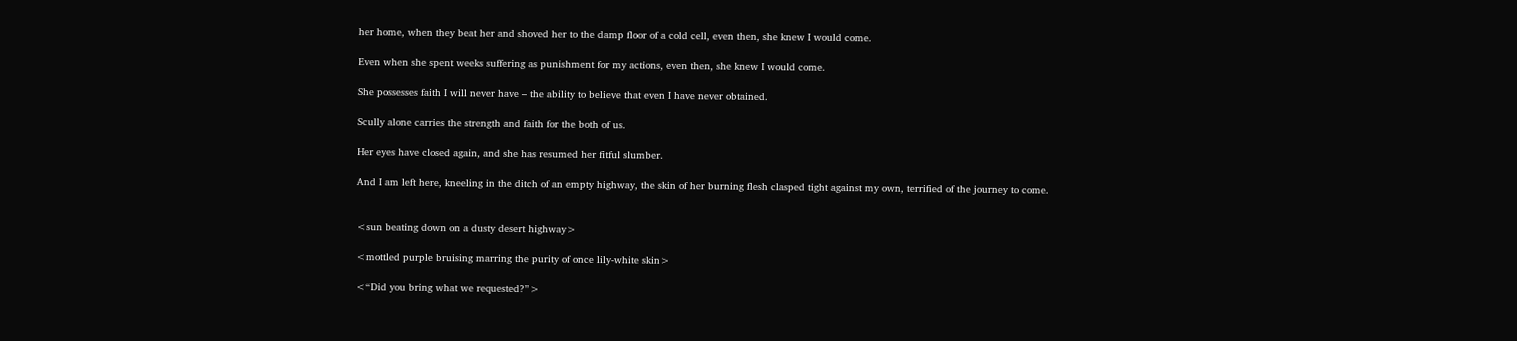her home, when they beat her and shoved her to the damp floor of a cold cell, even then, she knew I would come.

Even when she spent weeks suffering as punishment for my actions, even then, she knew I would come.

She possesses faith I will never have – the ability to believe that even I have never obtained.

Scully alone carries the strength and faith for the both of us.

Her eyes have closed again, and she has resumed her fitful slumber.

And I am left here, kneeling in the ditch of an empty highway, the skin of her burning flesh clasped tight against my own, terrified of the journey to come.


<sun beating down on a dusty desert highway>

<mottled purple bruising marring the purity of once lily-white skin>

<“Did you bring what we requested?”>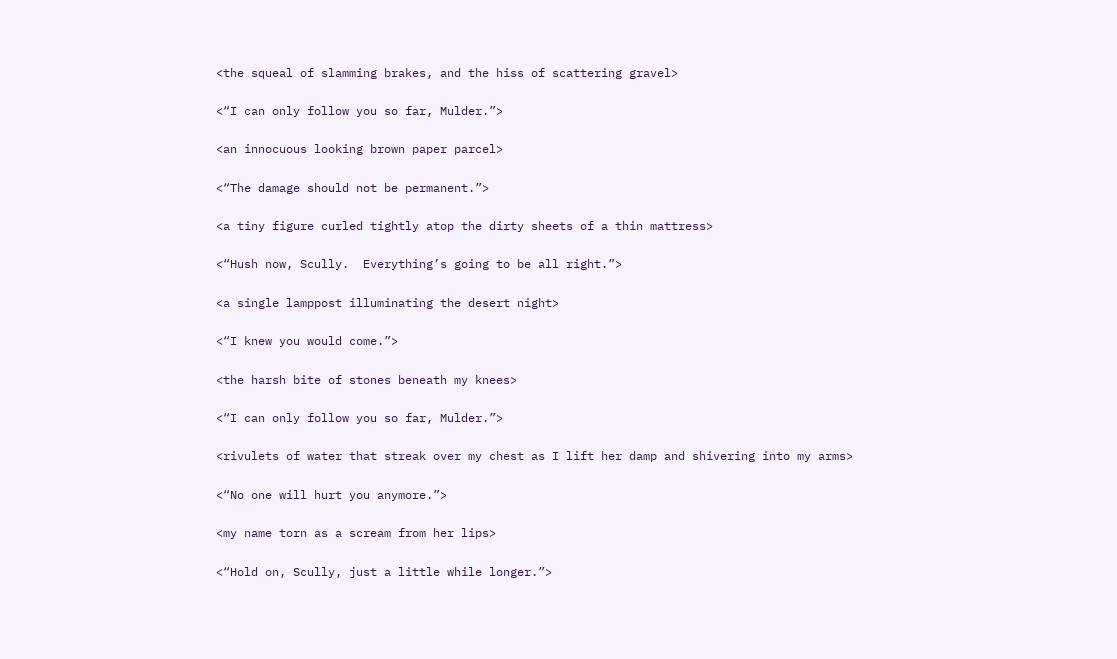<the squeal of slamming brakes, and the hiss of scattering gravel>

<“I can only follow you so far, Mulder.”>

<an innocuous looking brown paper parcel>

<“The damage should not be permanent.”>

<a tiny figure curled tightly atop the dirty sheets of a thin mattress>

<“Hush now, Scully.  Everything’s going to be all right.”>

<a single lamppost illuminating the desert night>

<“I knew you would come.”>

<the harsh bite of stones beneath my knees>

<“I can only follow you so far, Mulder.”>

<rivulets of water that streak over my chest as I lift her damp and shivering into my arms>

<“No one will hurt you anymore.”>

<my name torn as a scream from her lips>

<“Hold on, Scully, just a little while longer.”>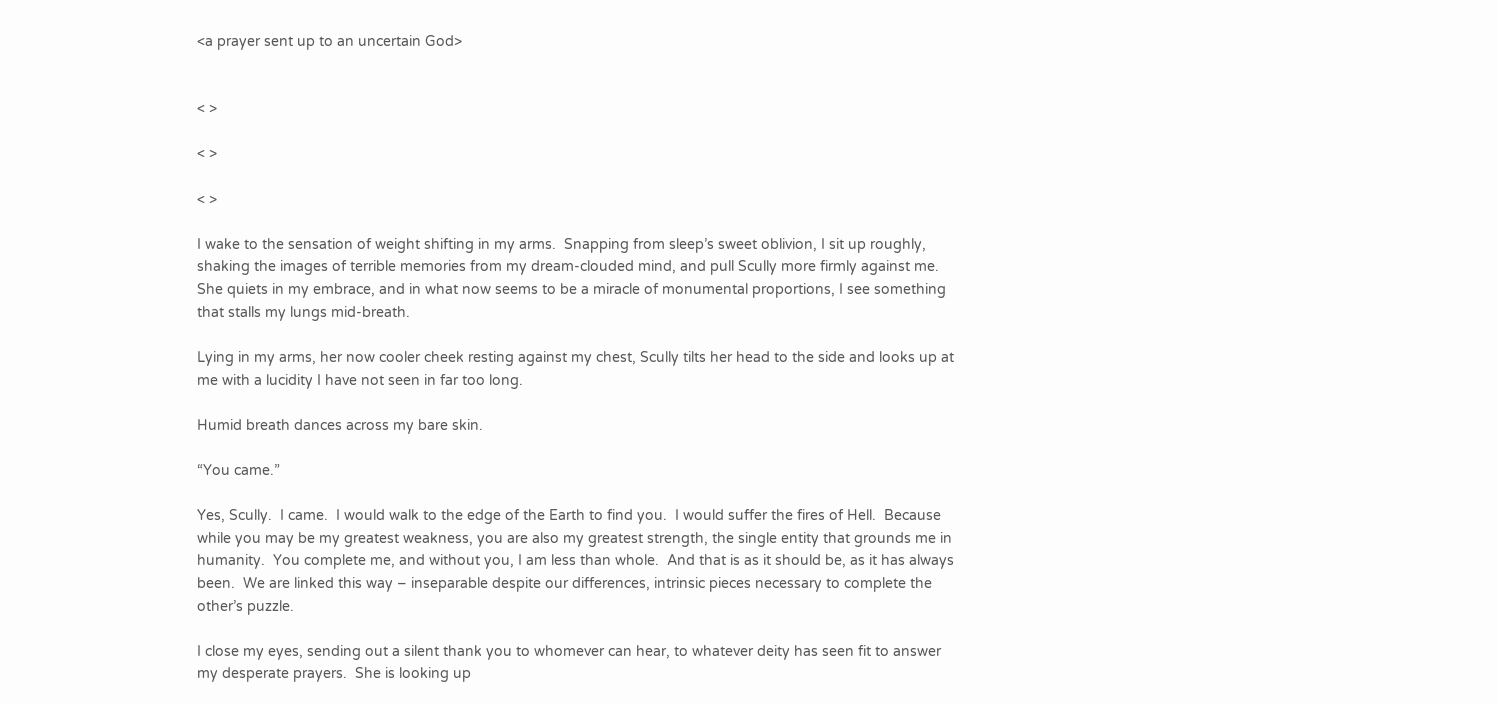<a prayer sent up to an uncertain God>


< >

< >

< >

I wake to the sensation of weight shifting in my arms.  Snapping from sleep’s sweet oblivion, I sit up roughly, shaking the images of terrible memories from my dream-clouded mind, and pull Scully more firmly against me.  She quiets in my embrace, and in what now seems to be a miracle of monumental proportions, I see something that stalls my lungs mid-breath.

Lying in my arms, her now cooler cheek resting against my chest, Scully tilts her head to the side and looks up at me with a lucidity I have not seen in far too long.

Humid breath dances across my bare skin.

“You came.”

Yes, Scully.  I came.  I would walk to the edge of the Earth to find you.  I would suffer the fires of Hell.  Because while you may be my greatest weakness, you are also my greatest strength, the single entity that grounds me in humanity.  You complete me, and without you, I am less than whole.  And that is as it should be, as it has always been.  We are linked this way – inseparable despite our differences, intrinsic pieces necessary to complete the other’s puzzle.

I close my eyes, sending out a silent thank you to whomever can hear, to whatever deity has seen fit to answer my desperate prayers.  She is looking up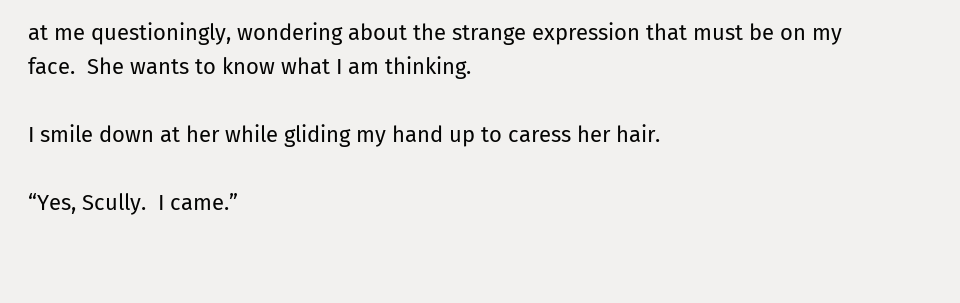at me questioningly, wondering about the strange expression that must be on my face.  She wants to know what I am thinking.

I smile down at her while gliding my hand up to caress her hair.

“Yes, Scully.  I came.”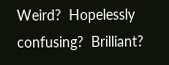Weird?  Hopelessly confusing?  Brilliant?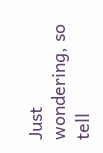Just wondering, so tell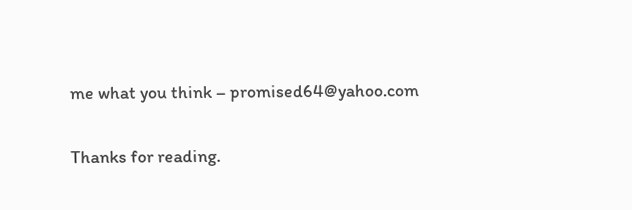me what you think – promised64@yahoo.com

Thanks for reading.